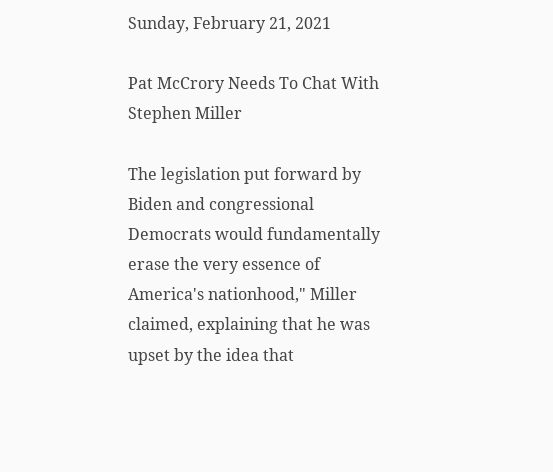Sunday, February 21, 2021

Pat McCrory Needs To Chat With Stephen Miller

The legislation put forward by Biden and congressional Democrats would fundamentally erase the very essence of America's nationhood," Miller claimed, explaining that he was upset by the idea that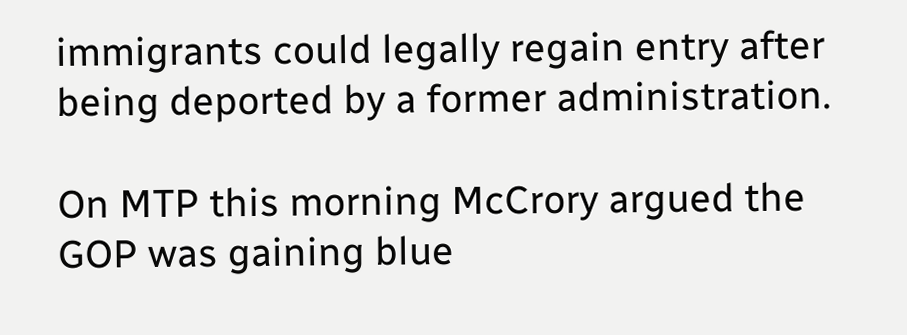immigrants could legally regain entry after being deported by a former administration.

On MTP this morning McCrory argued the GOP was gaining blue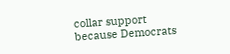collar support because Democrats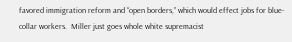favored immigration reform and “open borders,” which would effect jobs for blue-collar workers.  Miller just goes whole white supremacist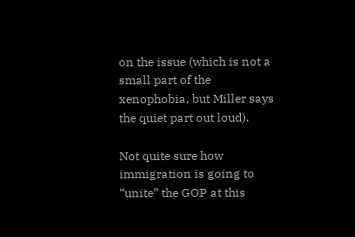on the issue (which is not a small part of the xenophobia, but Miller says the quiet part out loud).

Not quite sure how immigration is going to “unite” the GOP at this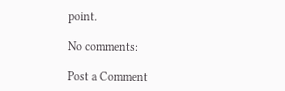point.

No comments:

Post a Comment